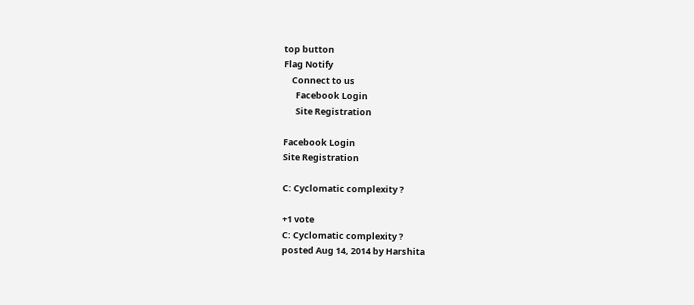top button
Flag Notify
    Connect to us
      Facebook Login
      Site Registration

Facebook Login
Site Registration

C: Cyclomatic complexity ?

+1 vote
C: Cyclomatic complexity ?
posted Aug 14, 2014 by Harshita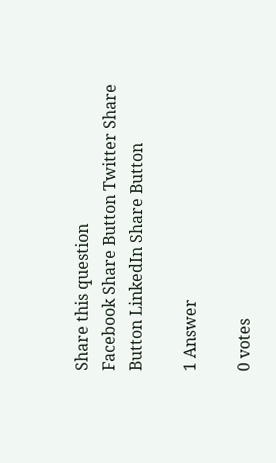Share this question
Facebook Share Button Twitter Share Button LinkedIn Share Button

1 Answer

0 votes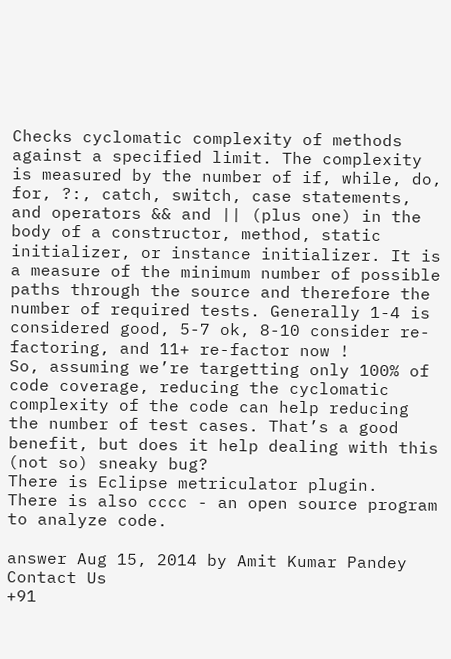Checks cyclomatic complexity of methods against a specified limit. The complexity is measured by the number of if, while, do, for, ?:, catch, switch, case statements, and operators && and || (plus one) in the body of a constructor, method, static initializer, or instance initializer. It is a measure of the minimum number of possible paths through the source and therefore the number of required tests. Generally 1-4 is considered good, 5-7 ok, 8-10 consider re-factoring, and 11+ re-factor now !
So, assuming we’re targetting only 100% of code coverage, reducing the cyclomatic complexity of the code can help reducing the number of test cases. That’s a good benefit, but does it help dealing with this (not so) sneaky bug?
There is Eclipse metriculator plugin.
There is also cccc - an open source program to analyze code.

answer Aug 15, 2014 by Amit Kumar Pandey
Contact Us
+91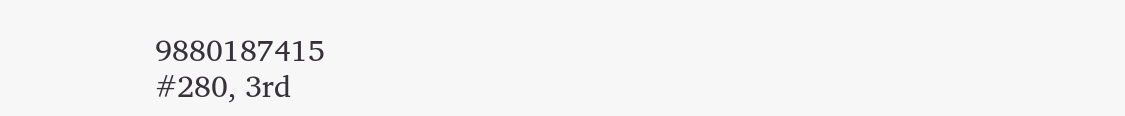9880187415
#280, 3rd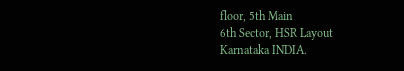floor, 5th Main
6th Sector, HSR Layout
Karnataka INDIA.